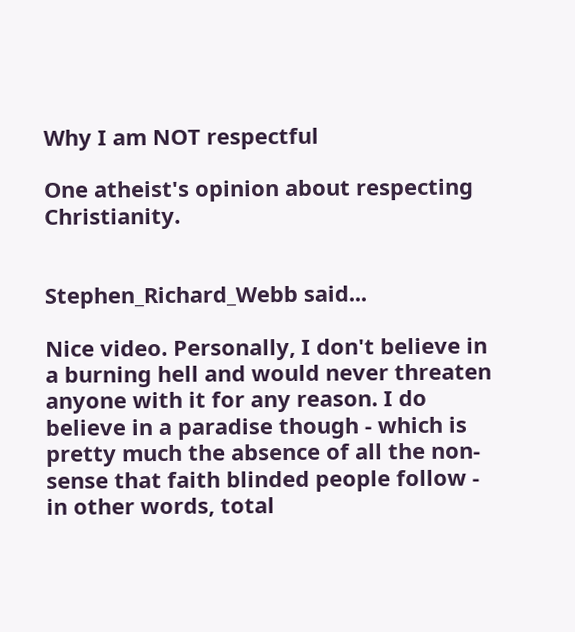Why I am NOT respectful

One atheist's opinion about respecting Christianity.


Stephen_Richard_Webb said...

Nice video. Personally, I don't believe in a burning hell and would never threaten anyone with it for any reason. I do believe in a paradise though - which is pretty much the absence of all the non-sense that faith blinded people follow - in other words, total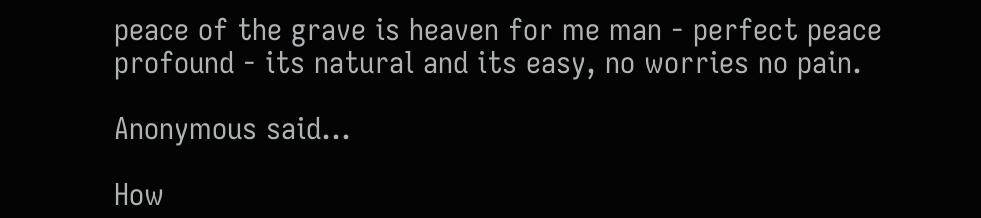peace of the grave is heaven for me man - perfect peace profound - its natural and its easy, no worries no pain.

Anonymous said...

How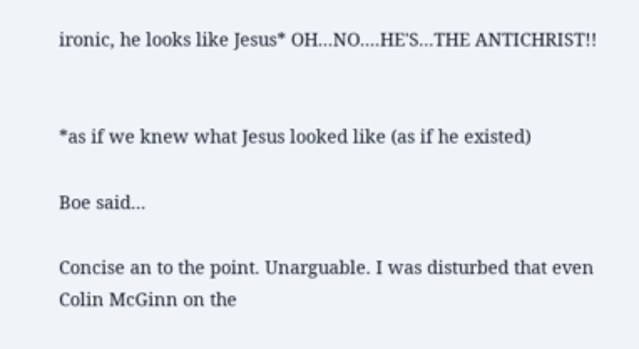ironic, he looks like Jesus* OH...NO....HE'S...THE ANTICHRIST!!


*as if we knew what Jesus looked like (as if he existed)

Boe said...

Concise an to the point. Unarguable. I was disturbed that even Colin McGinn on the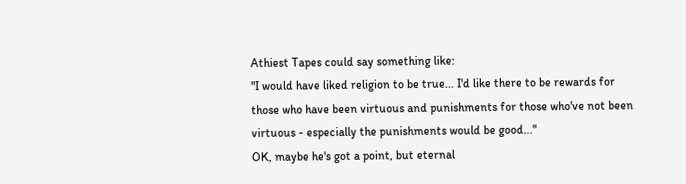Athiest Tapes could say something like:
"I would have liked religion to be true... I'd like there to be rewards for those who have been virtuous and punishments for those who've not been virtuous - especially the punishments would be good..."
OK, maybe he's got a point, but eternal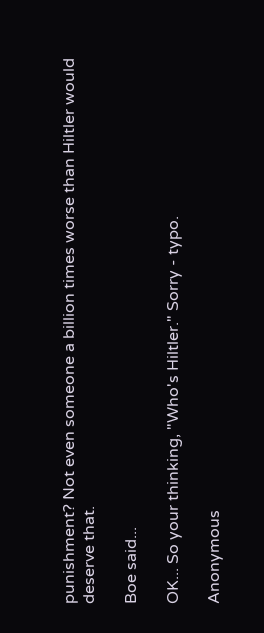punishment? Not even someone a billion times worse than Hiltler would deserve that.

Boe said...

OK... So your thinking, "Who's Hiltler." Sorry - typo.

Anonymous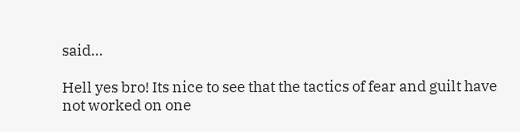said...

Hell yes bro! Its nice to see that the tactics of fear and guilt have not worked on one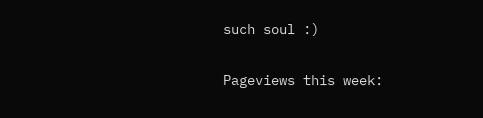such soul :)

Pageviews this week: